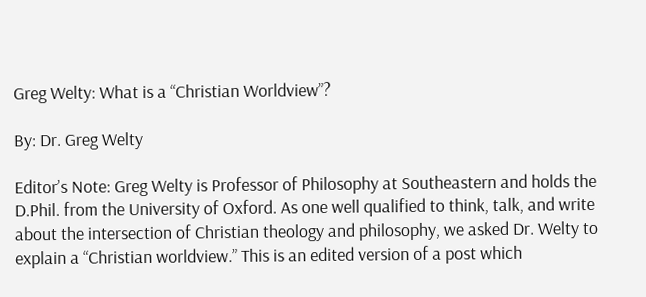Greg Welty: What is a “Christian Worldview”?

By: Dr. Greg Welty

Editor’s Note: Greg Welty is Professor of Philosophy at Southeastern and holds the D.Phil. from the University of Oxford. As one well qualified to think, talk, and write about the intersection of Christian theology and philosophy, we asked Dr. Welty to explain a “Christian worldview.” This is an edited version of a post which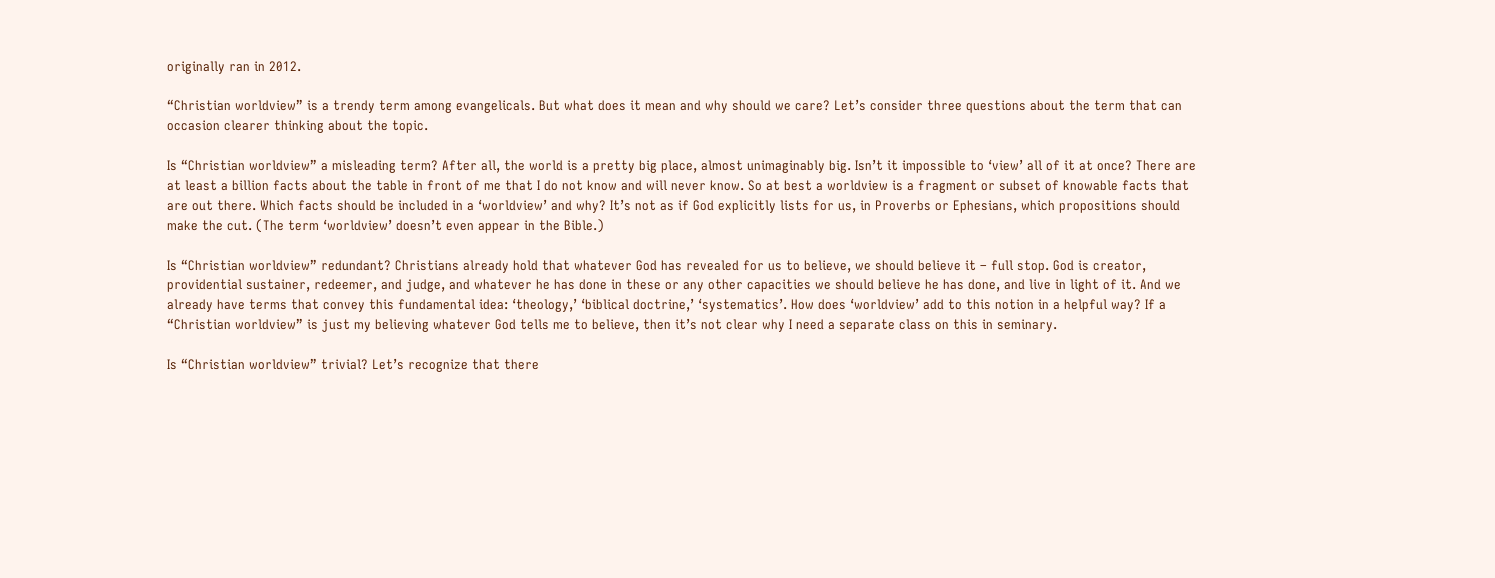originally ran in 2012.

“Christian worldview” is a trendy term among evangelicals. But what does it mean and why should we care? Let’s consider three questions about the term that can occasion clearer thinking about the topic.

Is “Christian worldview” a misleading term? After all, the world is a pretty big place, almost unimaginably big. Isn’t it impossible to ‘view’ all of it at once? There are at least a billion facts about the table in front of me that I do not know and will never know. So at best a worldview is a fragment or subset of knowable facts that are out there. Which facts should be included in a ‘worldview’ and why? It’s not as if God explicitly lists for us, in Proverbs or Ephesians, which propositions should make the cut. (The term ‘worldview’ doesn’t even appear in the Bible.)

Is “Christian worldview” redundant? Christians already hold that whatever God has revealed for us to believe, we should believe it – full stop. God is creator, providential sustainer, redeemer, and judge, and whatever he has done in these or any other capacities we should believe he has done, and live in light of it. And we already have terms that convey this fundamental idea: ‘theology,’ ‘biblical doctrine,’ ‘systematics’. How does ‘worldview’ add to this notion in a helpful way? If a “Christian worldview” is just my believing whatever God tells me to believe, then it’s not clear why I need a separate class on this in seminary.

Is “Christian worldview” trivial? Let’s recognize that there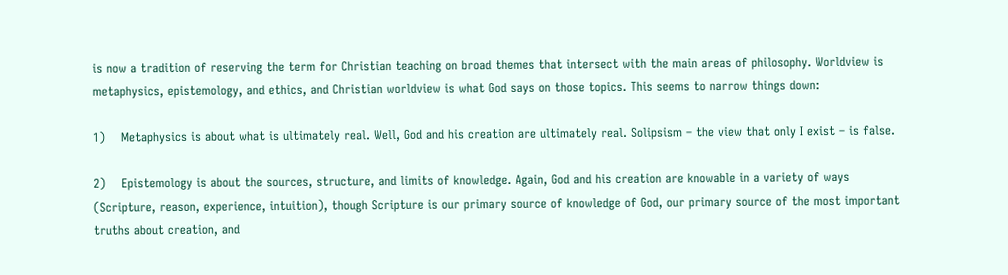is now a tradition of reserving the term for Christian teaching on broad themes that intersect with the main areas of philosophy. Worldview is metaphysics, epistemology, and ethics, and Christian worldview is what God says on those topics. This seems to narrow things down:

1)    Metaphysics is about what is ultimately real. Well, God and his creation are ultimately real. Solipsism – the view that only I exist – is false.

2)    Epistemology is about the sources, structure, and limits of knowledge. Again, God and his creation are knowable in a variety of ways (Scripture, reason, experience, intuition), though Scripture is our primary source of knowledge of God, our primary source of the most important truths about creation, and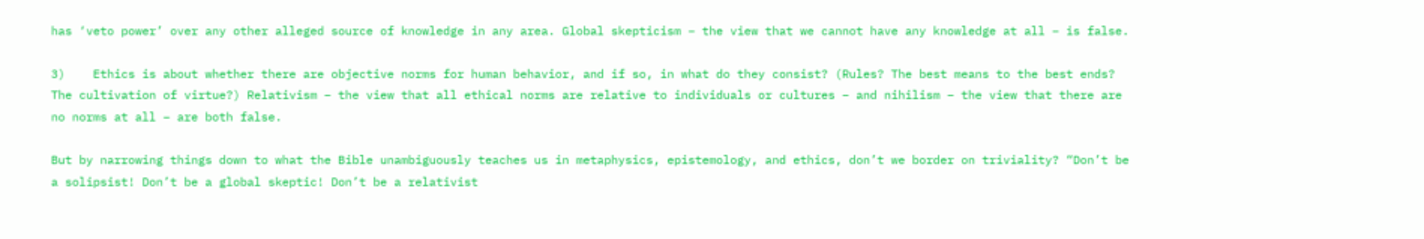has ‘veto power’ over any other alleged source of knowledge in any area. Global skepticism – the view that we cannot have any knowledge at all – is false.

3)    Ethics is about whether there are objective norms for human behavior, and if so, in what do they consist? (Rules? The best means to the best ends? The cultivation of virtue?) Relativism – the view that all ethical norms are relative to individuals or cultures – and nihilism – the view that there are no norms at all – are both false.

But by narrowing things down to what the Bible unambiguously teaches us in metaphysics, epistemology, and ethics, don’t we border on triviality? “Don’t be a solipsist! Don’t be a global skeptic! Don’t be a relativist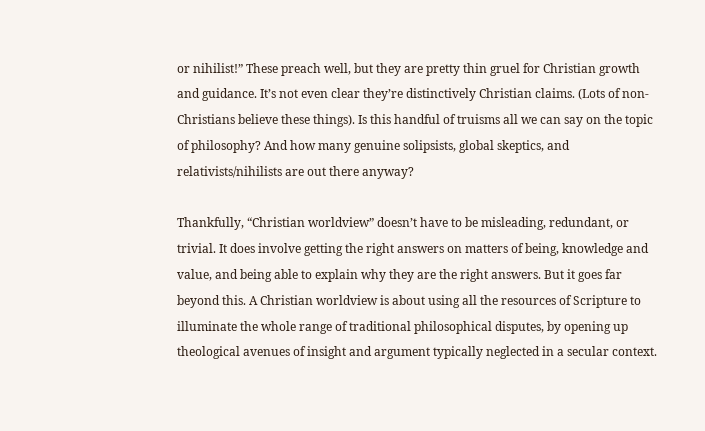or nihilist!” These preach well, but they are pretty thin gruel for Christian growth and guidance. It’s not even clear they’re distinctively Christian claims. (Lots of non-Christians believe these things). Is this handful of truisms all we can say on the topic of philosophy? And how many genuine solipsists, global skeptics, and relativists/nihilists are out there anyway?

Thankfully, “Christian worldview” doesn’t have to be misleading, redundant, or trivial. It does involve getting the right answers on matters of being, knowledge and value, and being able to explain why they are the right answers. But it goes far beyond this. A Christian worldview is about using all the resources of Scripture to illuminate the whole range of traditional philosophical disputes, by opening up theological avenues of insight and argument typically neglected in a secular context.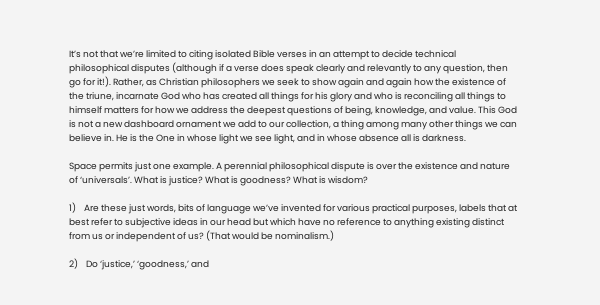It’s not that we’re limited to citing isolated Bible verses in an attempt to decide technical philosophical disputes (although if a verse does speak clearly and relevantly to any question, then go for it!). Rather, as Christian philosophers we seek to show again and again how the existence of the triune, incarnate God who has created all things for his glory and who is reconciling all things to himself matters for how we address the deepest questions of being, knowledge, and value. This God is not a new dashboard ornament we add to our collection, a thing among many other things we can believe in. He is the One in whose light we see light, and in whose absence all is darkness.

Space permits just one example. A perennial philosophical dispute is over the existence and nature of ‘universals’. What is justice? What is goodness? What is wisdom?

1)    Are these just words, bits of language we’ve invented for various practical purposes, labels that at best refer to subjective ideas in our head but which have no reference to anything existing distinct from us or independent of us? (That would be nominalism.)

2)    Do ‘justice,’ ‘goodness,’ and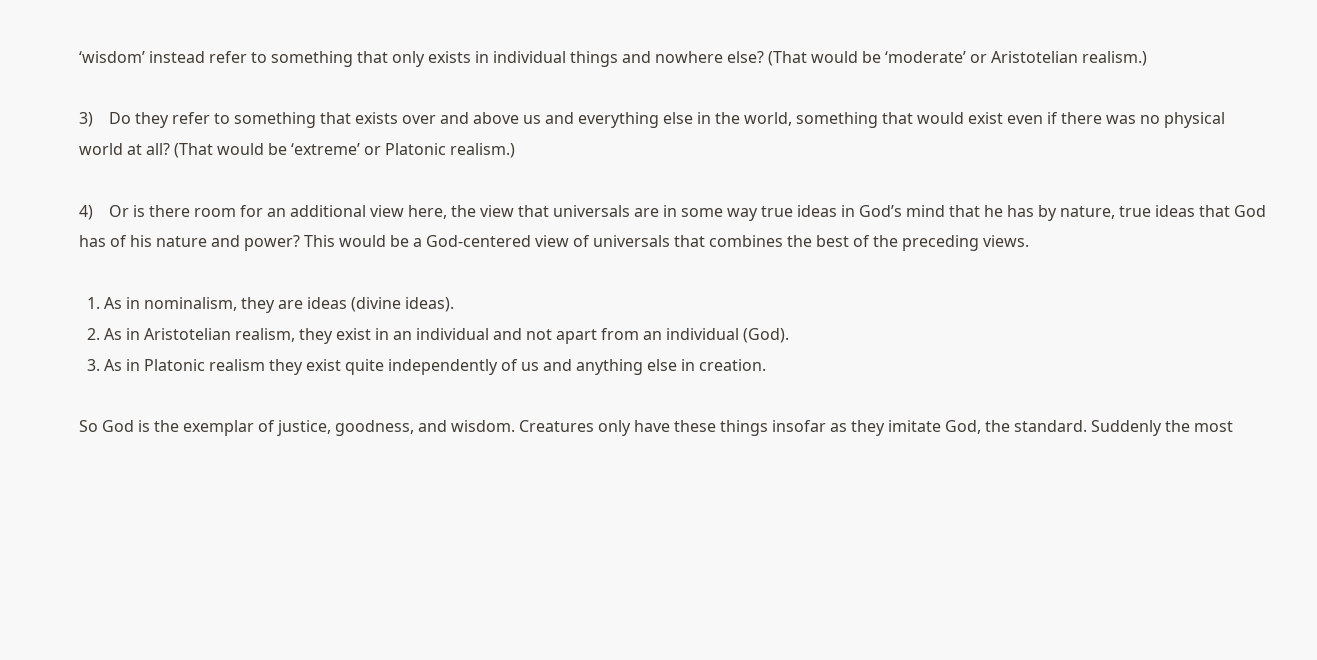‘wisdom’ instead refer to something that only exists in individual things and nowhere else? (That would be ‘moderate’ or Aristotelian realism.)

3)    Do they refer to something that exists over and above us and everything else in the world, something that would exist even if there was no physical world at all? (That would be ‘extreme’ or Platonic realism.)

4)    Or is there room for an additional view here, the view that universals are in some way true ideas in God’s mind that he has by nature, true ideas that God has of his nature and power? This would be a God-centered view of universals that combines the best of the preceding views.

  1. As in nominalism, they are ideas (divine ideas).
  2. As in Aristotelian realism, they exist in an individual and not apart from an individual (God).
  3. As in Platonic realism they exist quite independently of us and anything else in creation.

So God is the exemplar of justice, goodness, and wisdom. Creatures only have these things insofar as they imitate God, the standard. Suddenly the most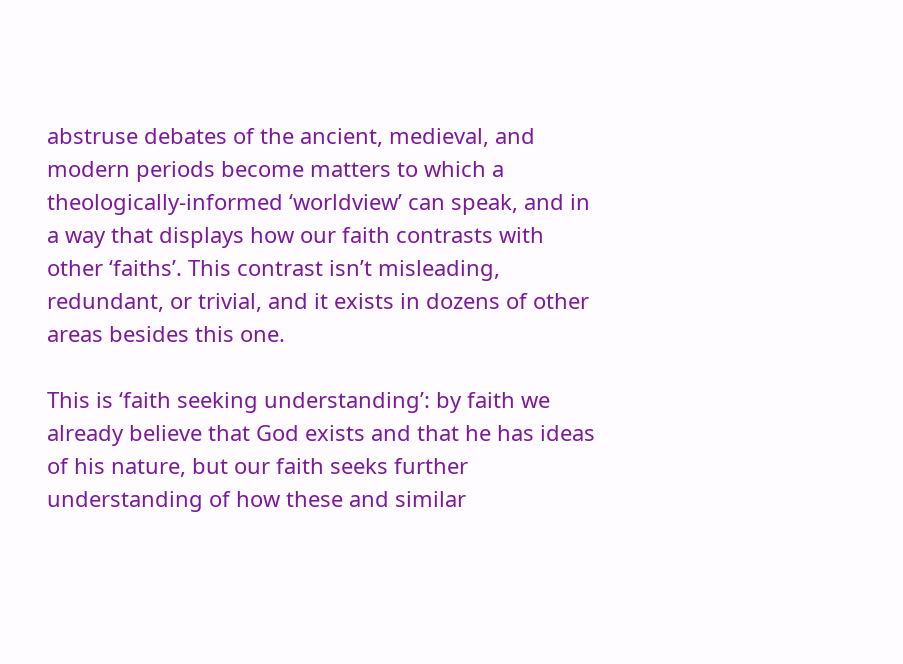abstruse debates of the ancient, medieval, and modern periods become matters to which a theologically-informed ‘worldview’ can speak, and in a way that displays how our faith contrasts with other ‘faiths’. This contrast isn’t misleading, redundant, or trivial, and it exists in dozens of other areas besides this one.

This is ‘faith seeking understanding’: by faith we already believe that God exists and that he has ideas of his nature, but our faith seeks further understanding of how these and similar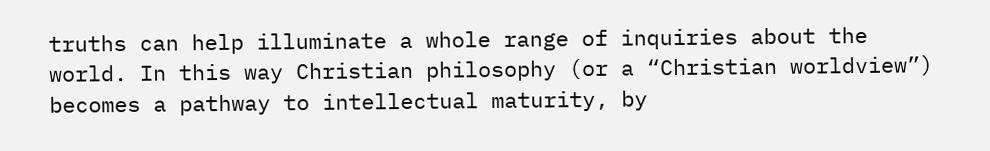truths can help illuminate a whole range of inquiries about the world. In this way Christian philosophy (or a “Christian worldview”) becomes a pathway to intellectual maturity, by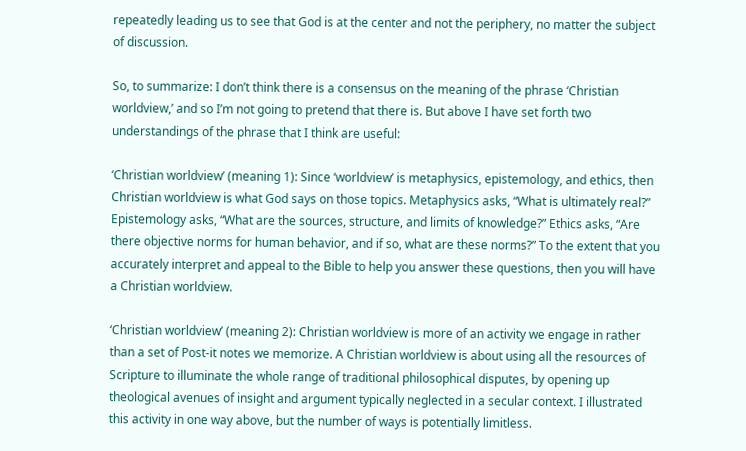repeatedly leading us to see that God is at the center and not the periphery, no matter the subject of discussion.

So, to summarize: I don’t think there is a consensus on the meaning of the phrase ‘Christian worldview,’ and so I’m not going to pretend that there is. But above I have set forth two understandings of the phrase that I think are useful:

‘Christian worldview’ (meaning 1): Since ‘worldview’ is metaphysics, epistemology, and ethics, then Christian worldview is what God says on those topics. Metaphysics asks, “What is ultimately real?” Epistemology asks, “What are the sources, structure, and limits of knowledge?” Ethics asks, “Are there objective norms for human behavior, and if so, what are these norms?” To the extent that you accurately interpret and appeal to the Bible to help you answer these questions, then you will have a Christian worldview.

‘Christian worldview’ (meaning 2): Christian worldview is more of an activity we engage in rather than a set of Post-it notes we memorize. A Christian worldview is about using all the resources of Scripture to illuminate the whole range of traditional philosophical disputes, by opening up theological avenues of insight and argument typically neglected in a secular context. I illustrated this activity in one way above, but the number of ways is potentially limitless.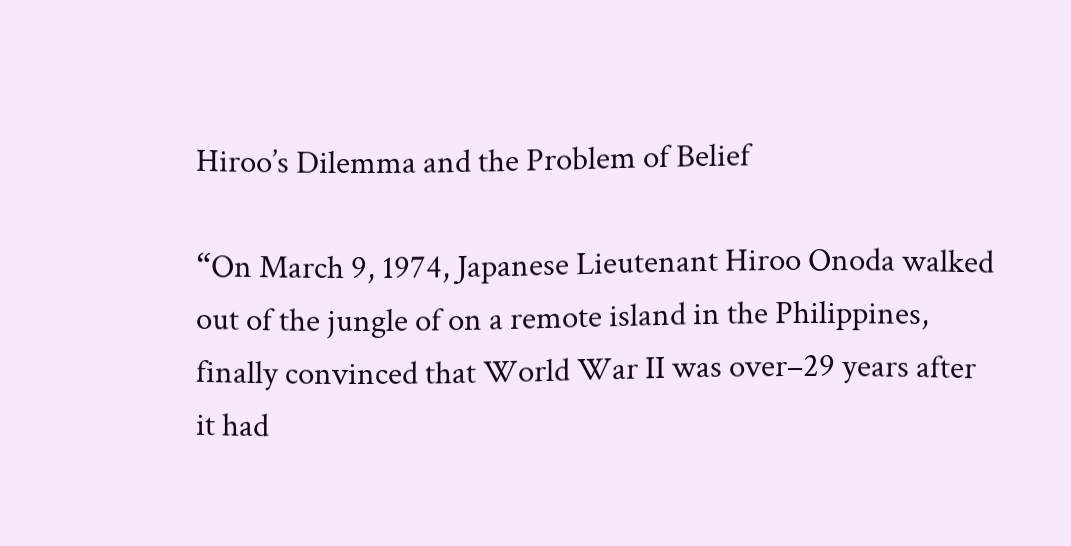Hiroo’s Dilemma and the Problem of Belief

“On March 9, 1974, Japanese Lieutenant Hiroo Onoda walked out of the jungle of on a remote island in the Philippines, finally convinced that World War II was over–29 years after it had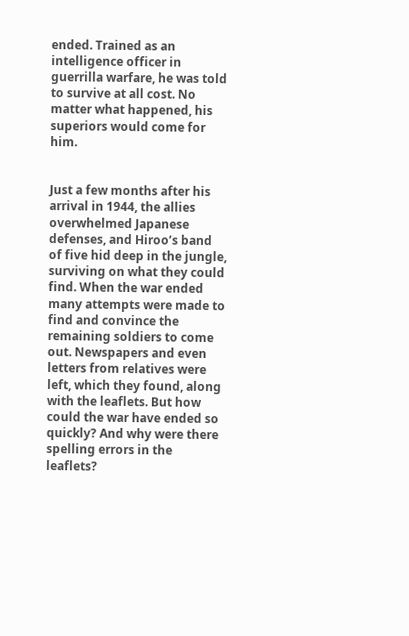ended. Trained as an intelligence officer in guerrilla warfare, he was told to survive at all cost. No matter what happened, his superiors would come for him.


Just a few months after his arrival in 1944, the allies overwhelmed Japanese defenses, and Hiroo’s band of five hid deep in the jungle, surviving on what they could find. When the war ended many attempts were made to find and convince the remaining soldiers to come out. Newspapers and even letters from relatives were left, which they found, along with the leaflets. But how could the war have ended so quickly? And why were there spelling errors in the leaflets?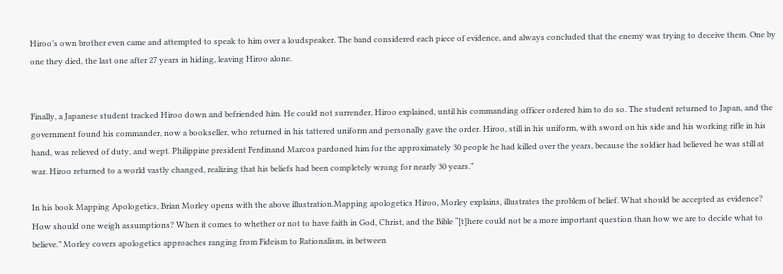Hiroo’s own brother even came and attempted to speak to him over a loudspeaker. The band considered each piece of evidence, and always concluded that the enemy was trying to deceive them. One by one they died, the last one after 27 years in hiding, leaving Hiroo alone.


Finally, a Japanese student tracked Hiroo down and befriended him. He could not surrender, Hiroo explained, until his commanding officer ordered him to do so. The student returned to Japan, and the government found his commander, now a bookseller, who returned in his tattered uniform and personally gave the order. Hiroo, still in his uniform, with sword on his side and his working rifle in his hand, was relieved of duty, and wept. Philippine president Ferdinand Marcos pardoned him for the approximately 30 people he had killed over the years, because the soldier had believed he was still at war. Hiroo returned to a world vastly changed, realizing that his beliefs had been completely wrong for nearly 30 years.”

In his book Mapping Apologetics, Brian Morley opens with the above illustration.Mapping apologetics Hiroo, Morley explains, illustrates the problem of belief. What should be accepted as evidence? How should one weigh assumptions? When it comes to whether or not to have faith in God, Christ, and the Bible “[t]here could not be a more important question than how we are to decide what to believe.” Morley covers apologetics approaches ranging from Fideism to Rationalism, in between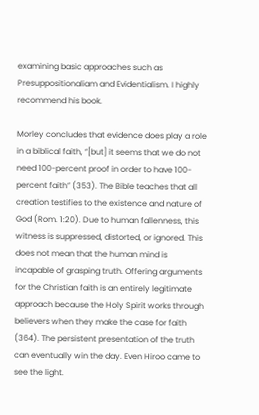examining basic approaches such as Presuppositionaliam and Evidentialism. I highly recommend his book.

Morley concludes that evidence does play a role in a biblical faith, “[but] it seems that we do not need 100-percent proof in order to have 100-percent faith” (353). The Bible teaches that all creation testifies to the existence and nature of God (Rom. 1:20). Due to human fallenness, this witness is suppressed, distorted, or ignored. This does not mean that the human mind is incapable of grasping truth. Offering arguments for the Christian faith is an entirely legitimate approach because the Holy Spirit works through believers when they make the case for faith (364). The persistent presentation of the truth can eventually win the day. Even Hiroo came to see the light.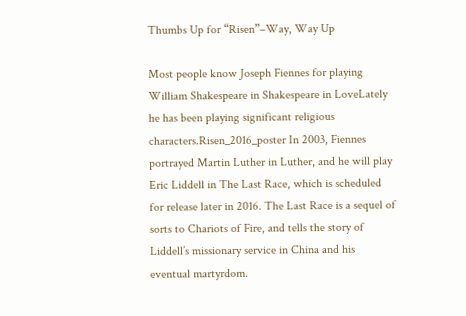Thumbs Up for “Risen”–Way, Way Up

Most people know Joseph Fiennes for playing William Shakespeare in Shakespeare in LoveLately he has been playing significant religious characters.Risen_2016_poster In 2003, Fiennes portrayed Martin Luther in Luther, and he will play Eric Liddell in The Last Race, which is scheduled for release later in 2016. The Last Race is a sequel of sorts to Chariots of Fire, and tells the story of Liddell’s missionary service in China and his eventual martyrdom.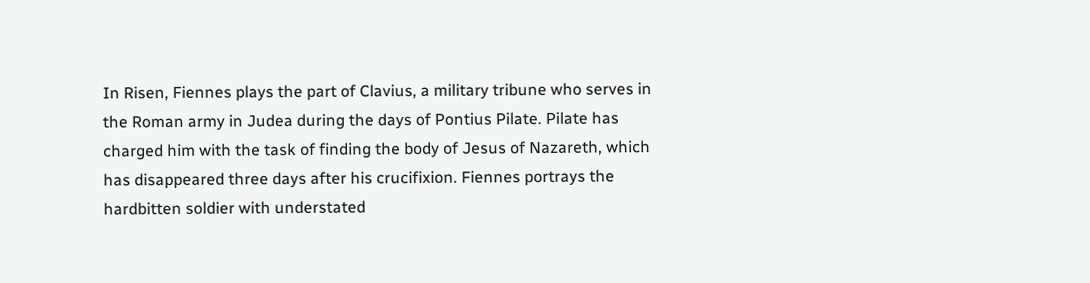In Risen, Fiennes plays the part of Clavius, a military tribune who serves in the Roman army in Judea during the days of Pontius Pilate. Pilate has charged him with the task of finding the body of Jesus of Nazareth, which has disappeared three days after his crucifixion. Fiennes portrays the hardbitten soldier with understated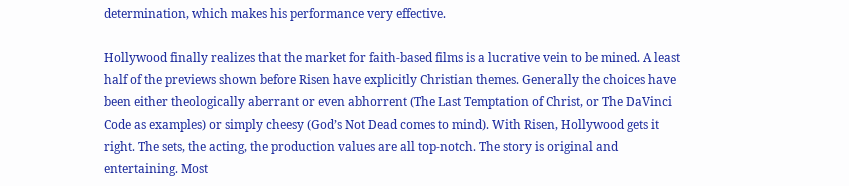determination, which makes his performance very effective.

Hollywood finally realizes that the market for faith-based films is a lucrative vein to be mined. A least half of the previews shown before Risen have explicitly Christian themes. Generally the choices have been either theologically aberrant or even abhorrent (The Last Temptation of Christ, or The DaVinci Code as examples) or simply cheesy (God’s Not Dead comes to mind). With Risen, Hollywood gets it right. The sets, the acting, the production values are all top-notch. The story is original and entertaining. Most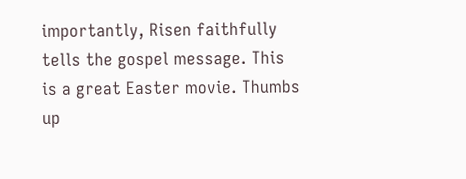importantly, Risen faithfully tells the gospel message. This is a great Easter movie. Thumbs up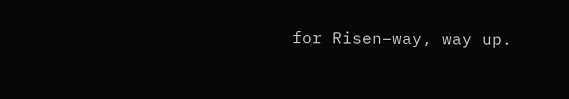for Risen–way, way up.